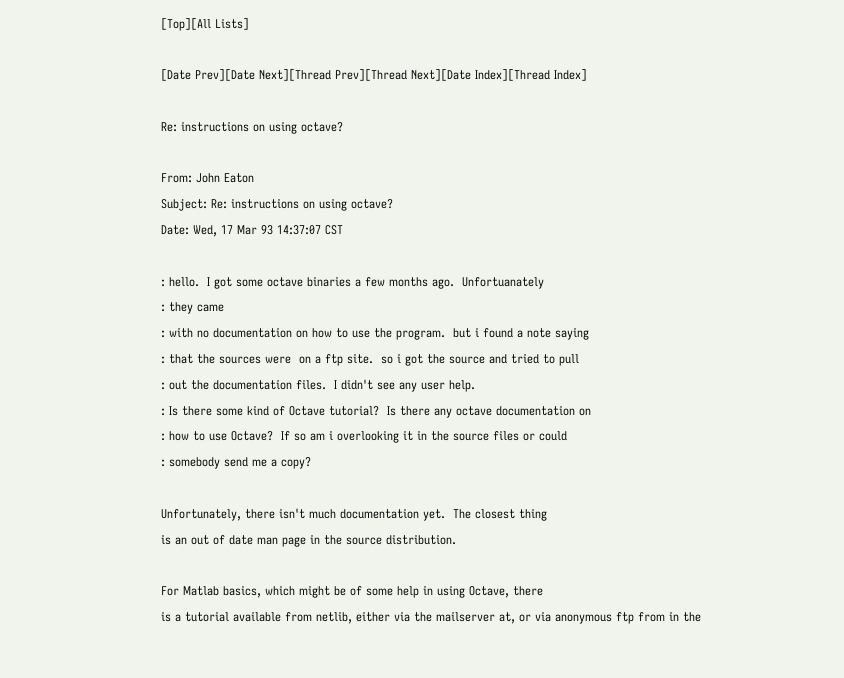[Top][All Lists]

[Date Prev][Date Next][Thread Prev][Thread Next][Date Index][Thread Index]

Re: instructions on using octave?

From: John Eaton
Subject: Re: instructions on using octave?
Date: Wed, 17 Mar 93 14:37:07 CST

: hello.  I got some octave binaries a few months ago.  Unfortuanately
: they came
: with no documentation on how to use the program.  but i found a note saying
: that the sources were  on a ftp site.  so i got the source and tried to pull
: out the documentation files.  I didn't see any user help.
: Is there some kind of Octave tutorial?  Is there any octave documentation on
: how to use Octave?  If so am i overlooking it in the source files or could
: somebody send me a copy?

Unfortunately, there isn't much documentation yet.  The closest thing
is an out of date man page in the source distribution.

For Matlab basics, which might be of some help in using Octave, there
is a tutorial available from netlib, either via the mailserver at, or via anonymous ftp from in the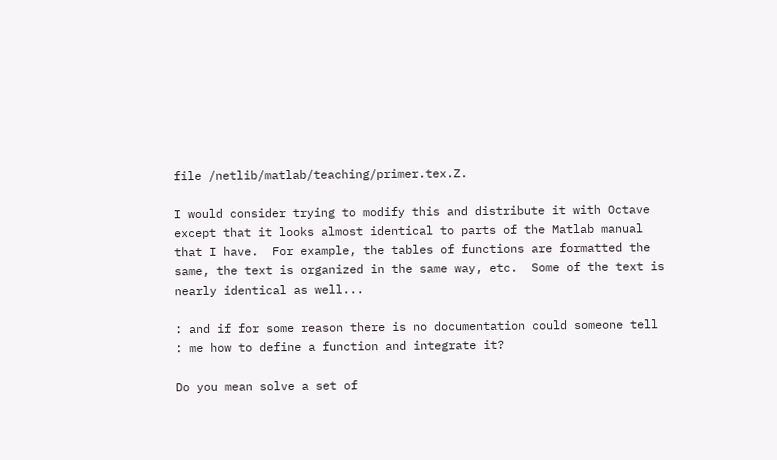file /netlib/matlab/teaching/primer.tex.Z.

I would consider trying to modify this and distribute it with Octave
except that it looks almost identical to parts of the Matlab manual
that I have.  For example, the tables of functions are formatted the
same, the text is organized in the same way, etc.  Some of the text is
nearly identical as well...

: and if for some reason there is no documentation could someone tell
: me how to define a function and integrate it?

Do you mean solve a set of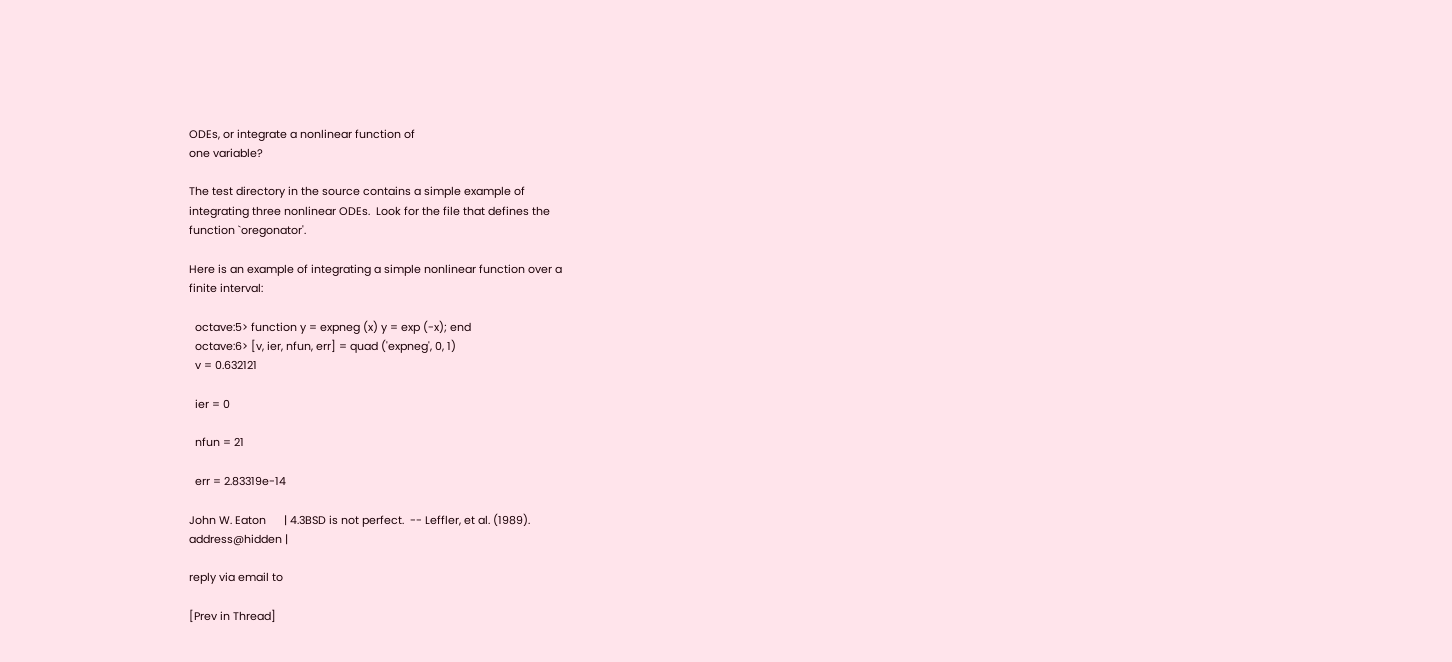ODEs, or integrate a nonlinear function of
one variable?

The test directory in the source contains a simple example of
integrating three nonlinear ODEs.  Look for the file that defines the
function `oregonator'.

Here is an example of integrating a simple nonlinear function over a
finite interval:

  octave:5> function y = expneg (x) y = exp (-x); end
  octave:6> [v, ier, nfun, err] = quad ('expneg', 0, 1)
  v = 0.632121

  ier = 0

  nfun = 21

  err = 2.83319e-14

John W. Eaton      | 4.3BSD is not perfect.  -- Leffler, et al. (1989).
address@hidden |

reply via email to

[Prev in Thread]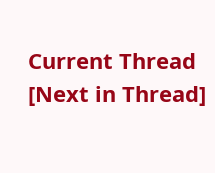Current Thread [Next in Thread]